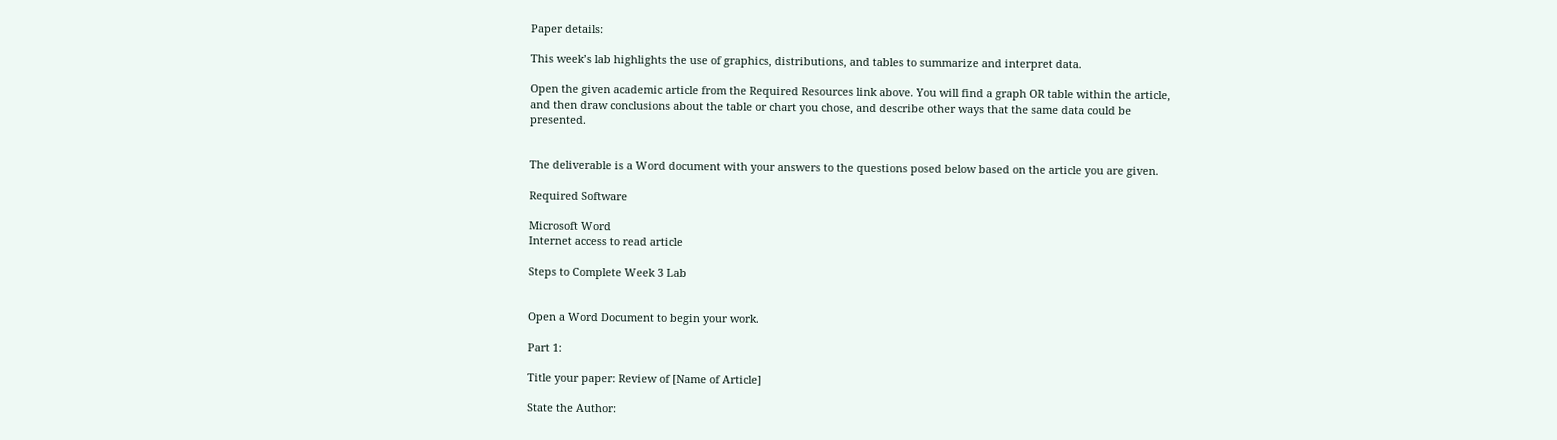Paper details:

This week’s lab highlights the use of graphics, distributions, and tables to summarize and interpret data.

Open the given academic article from the Required Resources link above. You will find a graph OR table within the article, and then draw conclusions about the table or chart you chose, and describe other ways that the same data could be presented.


The deliverable is a Word document with your answers to the questions posed below based on the article you are given.

Required Software

Microsoft Word
Internet access to read article

Steps to Complete Week 3 Lab


Open a Word Document to begin your work.

Part 1:

Title your paper: Review of [Name of Article]

State the Author: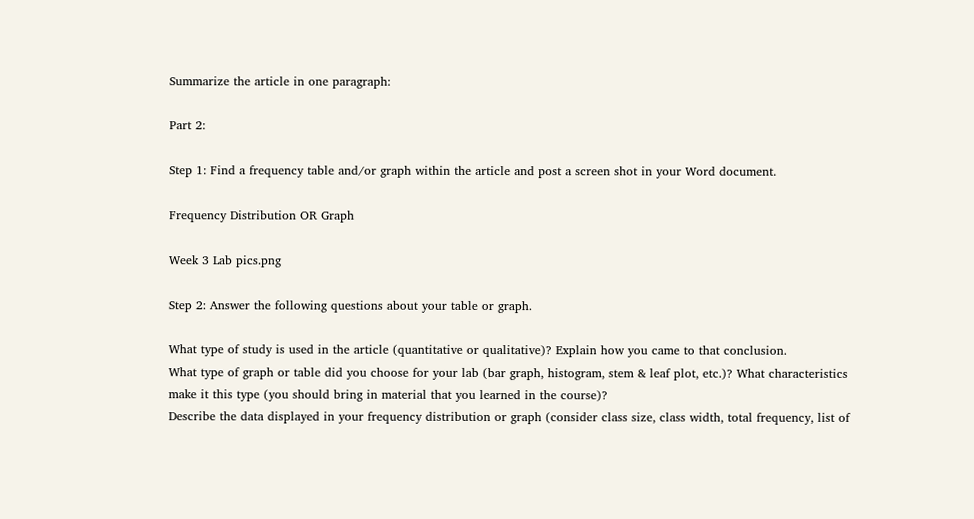Summarize the article in one paragraph:

Part 2:

Step 1: Find a frequency table and/or graph within the article and post a screen shot in your Word document.

Frequency Distribution OR Graph

Week 3 Lab pics.png

Step 2: Answer the following questions about your table or graph.

What type of study is used in the article (quantitative or qualitative)? Explain how you came to that conclusion.
What type of graph or table did you choose for your lab (bar graph, histogram, stem & leaf plot, etc.)? What characteristics make it this type (you should bring in material that you learned in the course)?
Describe the data displayed in your frequency distribution or graph (consider class size, class width, total frequency, list of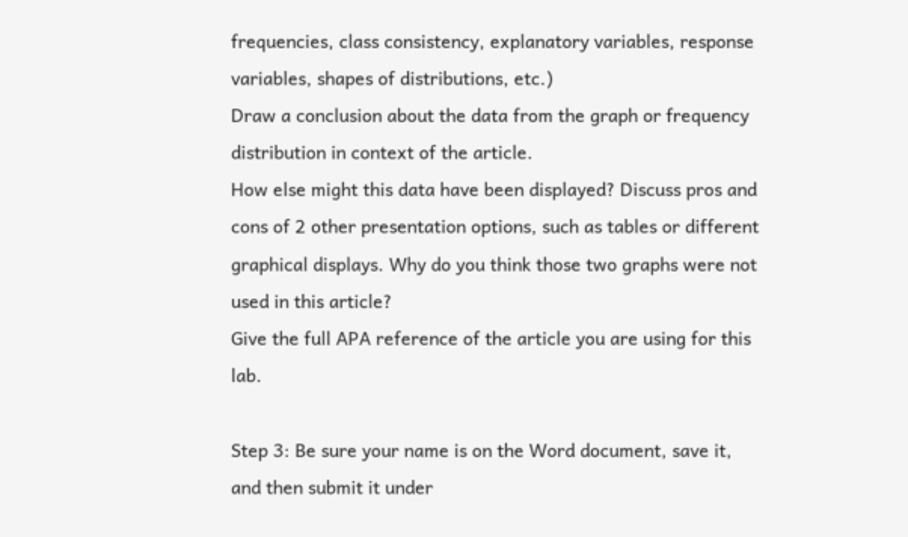frequencies, class consistency, explanatory variables, response variables, shapes of distributions, etc.)
Draw a conclusion about the data from the graph or frequency distribution in context of the article.
How else might this data have been displayed? Discuss pros and cons of 2 other presentation options, such as tables or different graphical displays. Why do you think those two graphs were not used in this article?
Give the full APA reference of the article you are using for this lab.

Step 3: Be sure your name is on the Word document, save it, and then submit it under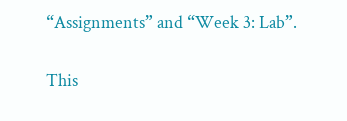“Assignments” and “Week 3: Lab”.

This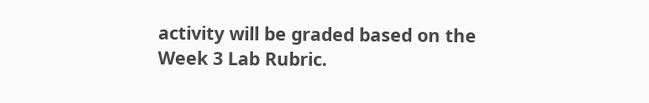activity will be graded based on the Week 3 Lab Rubric.